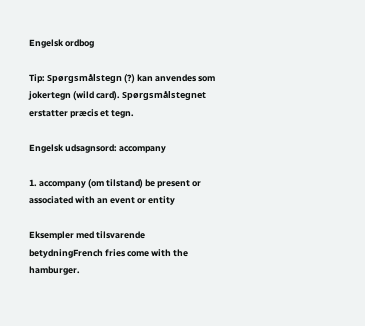Engelsk ordbog

Tip: Spørgsmålstegn (?) kan anvendes som jokertegn (wild card). Spørgsmålstegnet erstatter præcis et tegn.

Engelsk udsagnsord: accompany

1. accompany (om tilstand) be present or associated with an event or entity

Eksempler med tilsvarende betydningFrench fries come with the hamburger.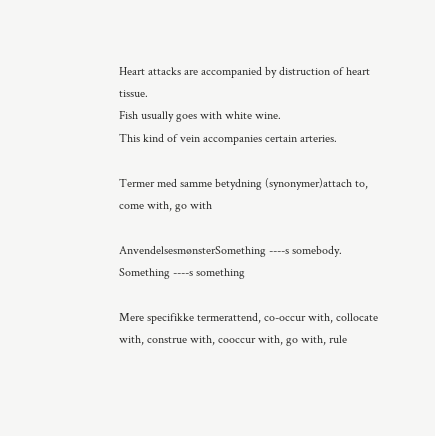Heart attacks are accompanied by distruction of heart tissue.
Fish usually goes with white wine.
This kind of vein accompanies certain arteries.

Termer med samme betydning (synonymer)attach to, come with, go with

AnvendelsesmønsterSomething ----s somebody.
Something ----s something

Mere specifikke termerattend, co-occur with, collocate with, construe with, cooccur with, go with, rule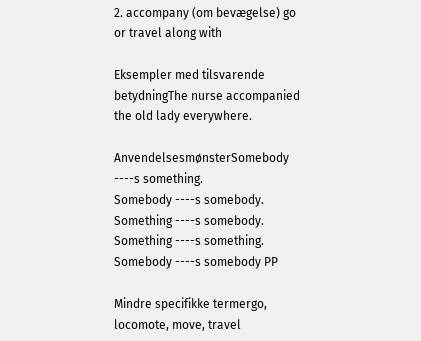2. accompany (om bevægelse) go or travel along with

Eksempler med tilsvarende betydningThe nurse accompanied the old lady everywhere.

AnvendelsesmønsterSomebody ----s something.
Somebody ----s somebody.
Something ----s somebody.
Something ----s something.
Somebody ----s somebody PP

Mindre specifikke termergo, locomote, move, travel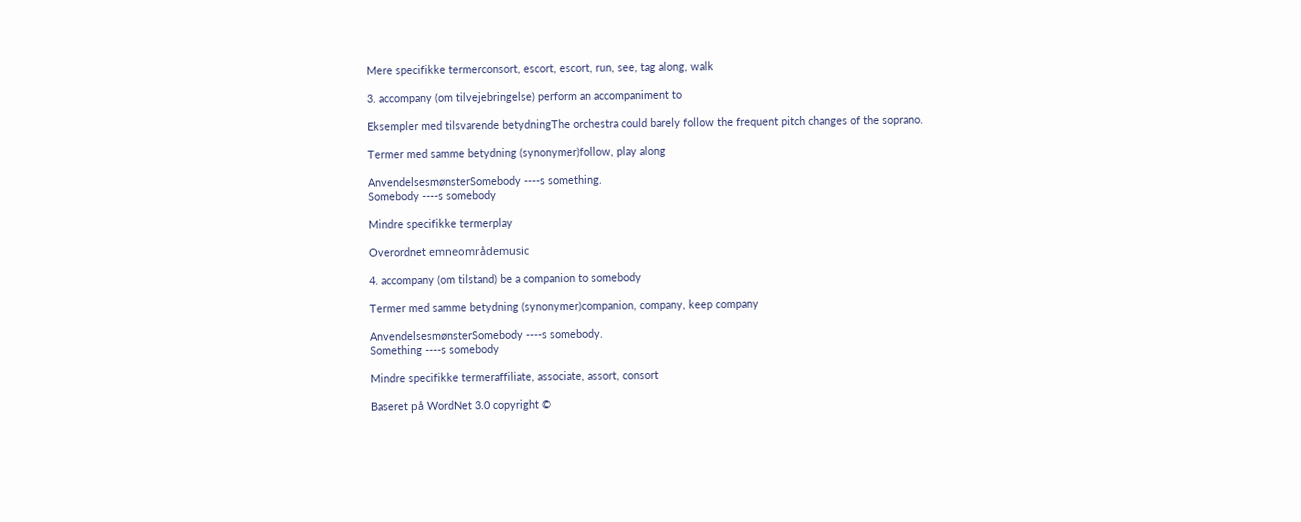Mere specifikke termerconsort, escort, escort, run, see, tag along, walk

3. accompany (om tilvejebringelse) perform an accompaniment to

Eksempler med tilsvarende betydningThe orchestra could barely follow the frequent pitch changes of the soprano.

Termer med samme betydning (synonymer)follow, play along

AnvendelsesmønsterSomebody ----s something.
Somebody ----s somebody

Mindre specifikke termerplay

Overordnet emneområdemusic

4. accompany (om tilstand) be a companion to somebody

Termer med samme betydning (synonymer)companion, company, keep company

AnvendelsesmønsterSomebody ----s somebody.
Something ----s somebody

Mindre specifikke termeraffiliate, associate, assort, consort

Baseret på WordNet 3.0 copyright ©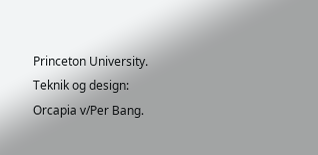Princeton University.
Teknik og design: Orcapia v/Per Bang.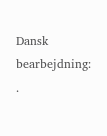Dansk bearbejdning: .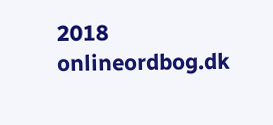2018 onlineordbog.dk